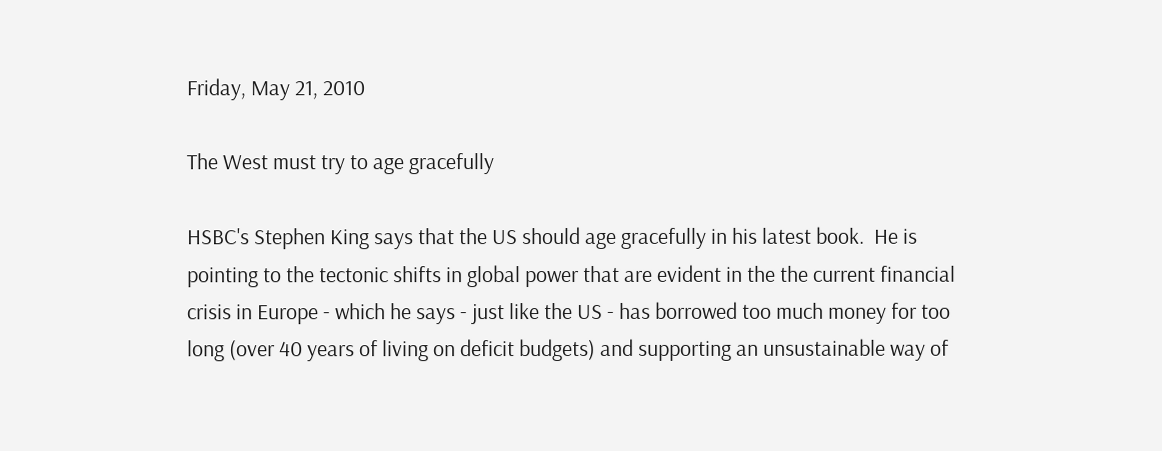Friday, May 21, 2010

The West must try to age gracefully

HSBC's Stephen King says that the US should age gracefully in his latest book.  He is pointing to the tectonic shifts in global power that are evident in the the current financial crisis in Europe - which he says - just like the US - has borrowed too much money for too long (over 40 years of living on deficit budgets) and supporting an unsustainable way of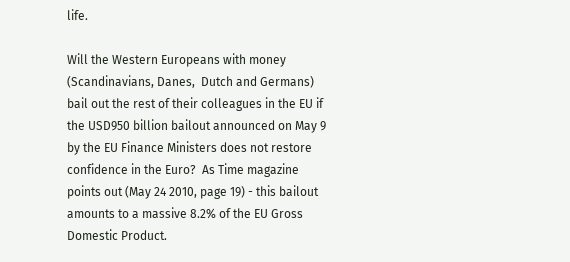life.

Will the Western Europeans with money (Scandinavians, Danes,  Dutch and Germans) bail out the rest of their colleagues in the EU if the USD950 billion bailout announced on May 9 by the EU Finance Ministers does not restore confidence in the Euro?  As Time magazine points out (May 24 2010, page 19) - this bailout amounts to a massive 8.2% of the EU Gross Domestic Product.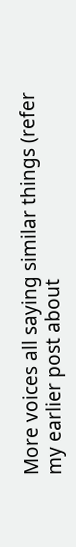More voices all saying similar things (refer my earlier post about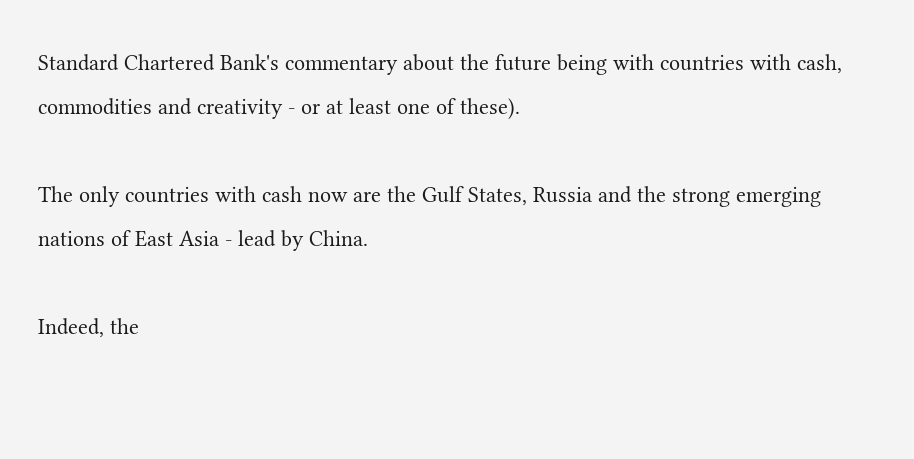Standard Chartered Bank's commentary about the future being with countries with cash, commodities and creativity - or at least one of these).

The only countries with cash now are the Gulf States, Russia and the strong emerging nations of East Asia - lead by China.

Indeed, the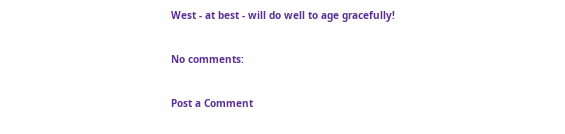West - at best - will do well to age gracefully!

No comments:

Post a Comment